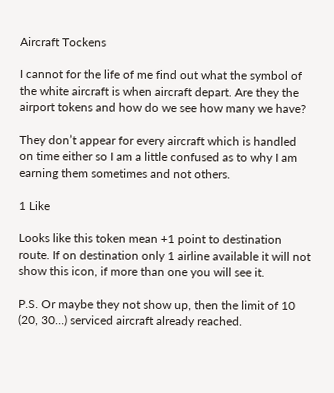Aircraft Tockens

I cannot for the life of me find out what the symbol of the white aircraft is when aircraft depart. Are they the airport tokens and how do we see how many we have?

They don’t appear for every aircraft which is handled on time either so I am a little confused as to why I am earning them sometimes and not others.

1 Like

Looks like this token mean +1 point to destination route. If on destination only 1 airline available it will not show this icon, if more than one you will see it.

P.S. Or maybe they not show up, then the limit of 10 (20, 30…) serviced aircraft already reached.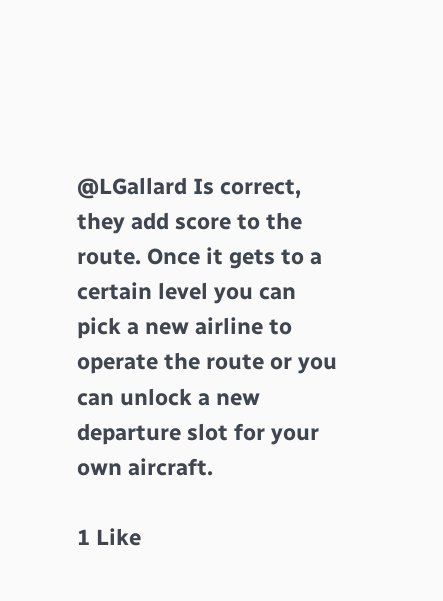@LGallard Is correct, they add score to the route. Once it gets to a certain level you can pick a new airline to operate the route or you can unlock a new departure slot for your own aircraft.

1 Like